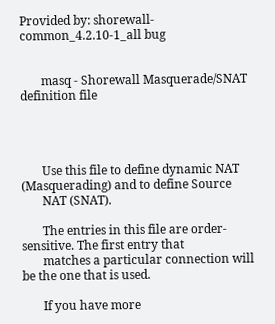Provided by: shorewall-common_4.2.10-1_all bug


       masq - Shorewall Masquerade/SNAT definition file




       Use this file to define dynamic NAT (Masquerading) and to define Source
       NAT (SNAT).

       The entries in this file are order-sensitive. The first entry that
       matches a particular connection will be the one that is used.

       If you have more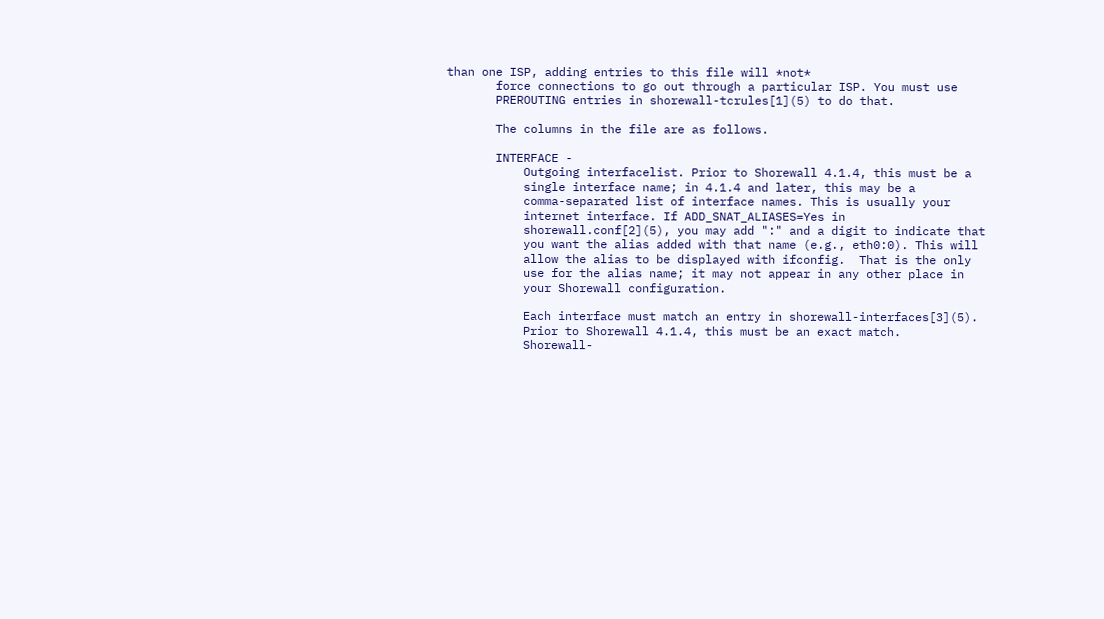than one ISP, adding entries to this file will *not*
       force connections to go out through a particular ISP. You must use
       PREROUTING entries in shorewall-tcrules[1](5) to do that.

       The columns in the file are as follows.

       INTERFACE -
           Outgoing interfacelist. Prior to Shorewall 4.1.4, this must be a
           single interface name; in 4.1.4 and later, this may be a
           comma-separated list of interface names. This is usually your
           internet interface. If ADD_SNAT_ALIASES=Yes in
           shorewall.conf[2](5), you may add ":" and a digit to indicate that
           you want the alias added with that name (e.g., eth0:0). This will
           allow the alias to be displayed with ifconfig.  That is the only
           use for the alias name; it may not appear in any other place in
           your Shorewall configuration.

           Each interface must match an entry in shorewall-interfaces[3](5).
           Prior to Shorewall 4.1.4, this must be an exact match.
           Shorewall-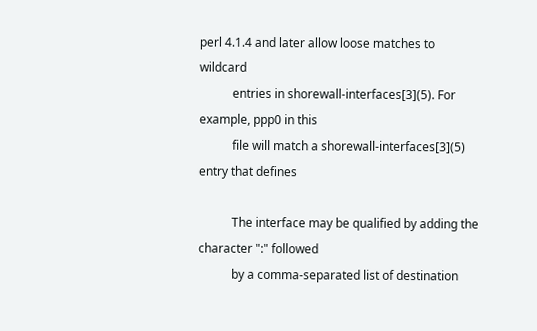perl 4.1.4 and later allow loose matches to wildcard
           entries in shorewall-interfaces[3](5). For example, ppp0 in this
           file will match a shorewall-interfaces[3](5) entry that defines

           The interface may be qualified by adding the character ":" followed
           by a comma-separated list of destination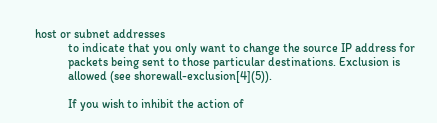host or subnet addresses
           to indicate that you only want to change the source IP address for
           packets being sent to those particular destinations. Exclusion is
           allowed (see shorewall-exclusion[4](5)).

           If you wish to inhibit the action of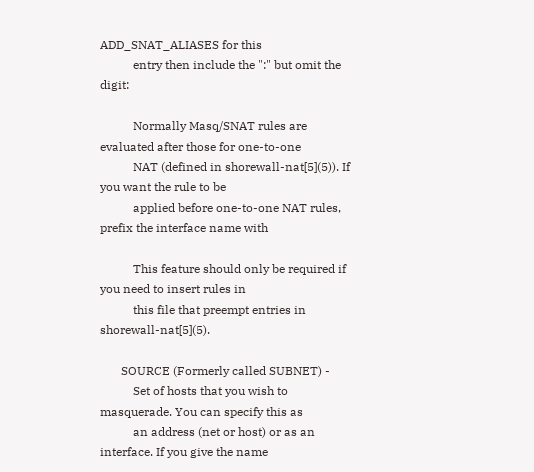ADD_SNAT_ALIASES for this
           entry then include the ":" but omit the digit:

           Normally Masq/SNAT rules are evaluated after those for one-to-one
           NAT (defined in shorewall-nat[5](5)). If you want the rule to be
           applied before one-to-one NAT rules, prefix the interface name with

           This feature should only be required if you need to insert rules in
           this file that preempt entries in shorewall-nat[5](5).

       SOURCE (Formerly called SUBNET) -
           Set of hosts that you wish to masquerade. You can specify this as
           an address (net or host) or as an interface. If you give the name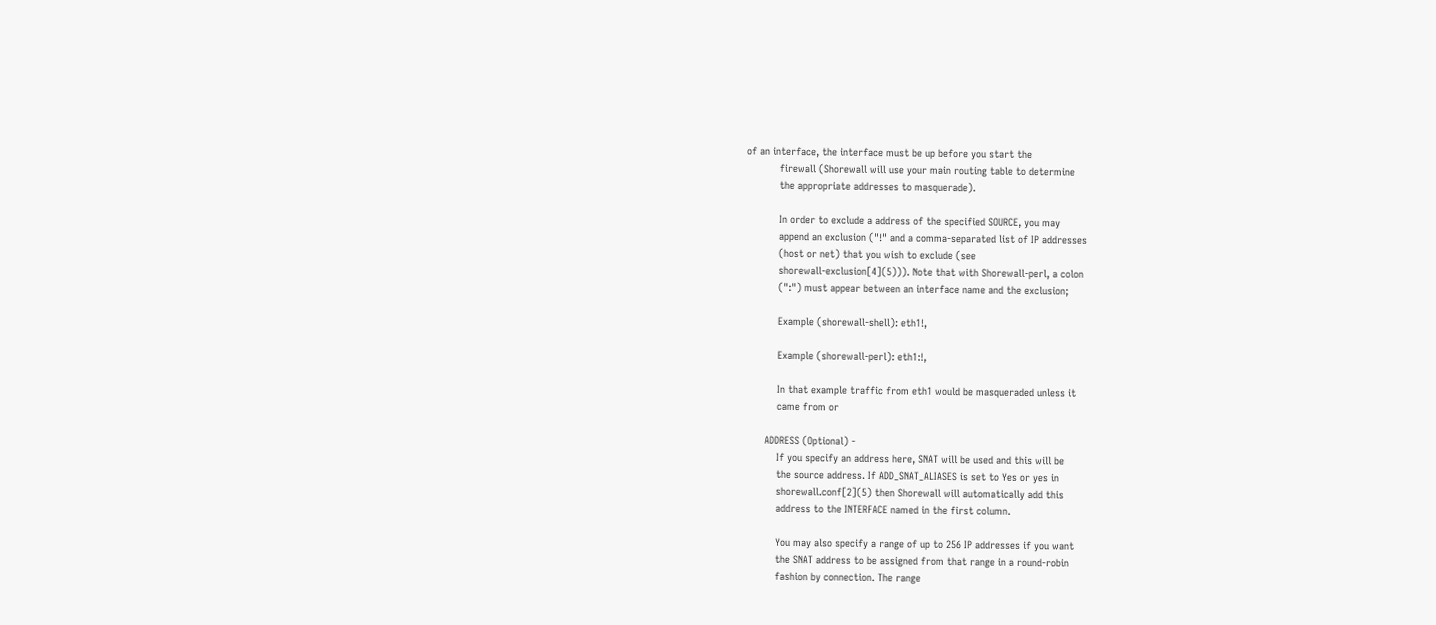of an interface, the interface must be up before you start the
           firewall (Shorewall will use your main routing table to determine
           the appropriate addresses to masquerade).

           In order to exclude a address of the specified SOURCE, you may
           append an exclusion ("!" and a comma-separated list of IP addresses
           (host or net) that you wish to exclude (see
           shorewall-exclusion[4](5))). Note that with Shorewall-perl, a colon
           (":") must appear between an interface name and the exclusion;

           Example (shorewall-shell): eth1!,

           Example (shorewall-perl): eth1:!,

           In that example traffic from eth1 would be masqueraded unless it
           came from or

       ADDRESS (Optional) -
           If you specify an address here, SNAT will be used and this will be
           the source address. If ADD_SNAT_ALIASES is set to Yes or yes in
           shorewall.conf[2](5) then Shorewall will automatically add this
           address to the INTERFACE named in the first column.

           You may also specify a range of up to 256 IP addresses if you want
           the SNAT address to be assigned from that range in a round-robin
           fashion by connection. The range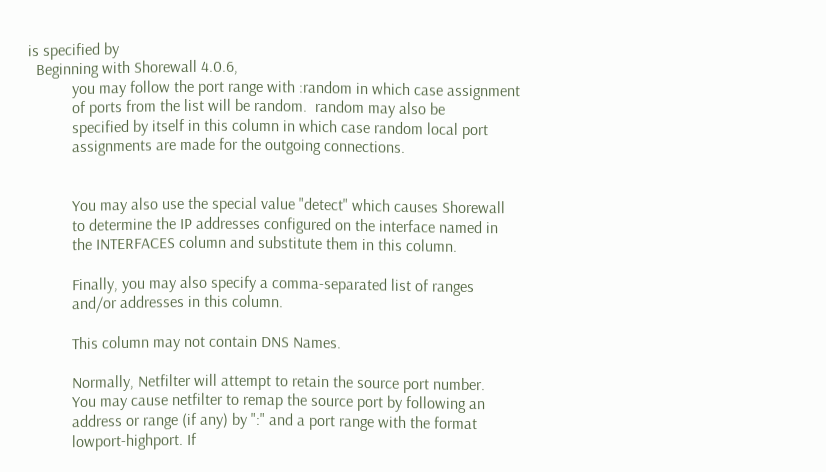is specified by
  Beginning with Shorewall 4.0.6,
           you may follow the port range with :random in which case assignment
           of ports from the list will be random.  random may also be
           specified by itself in this column in which case random local port
           assignments are made for the outgoing connections.


           You may also use the special value "detect" which causes Shorewall
           to determine the IP addresses configured on the interface named in
           the INTERFACES column and substitute them in this column.

           Finally, you may also specify a comma-separated list of ranges
           and/or addresses in this column.

           This column may not contain DNS Names.

           Normally, Netfilter will attempt to retain the source port number.
           You may cause netfilter to remap the source port by following an
           address or range (if any) by ":" and a port range with the format
           lowport-highport. If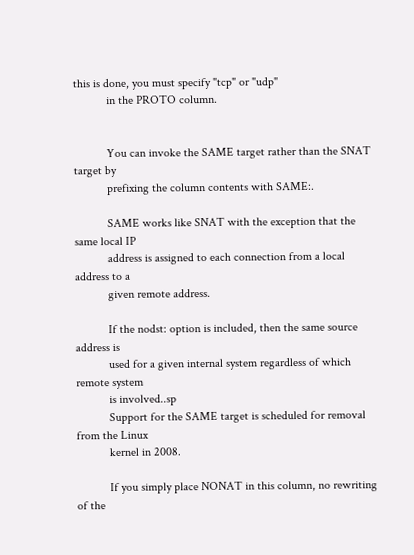this is done, you must specify "tcp" or "udp"
           in the PROTO column.


           You can invoke the SAME target rather than the SNAT target by
           prefixing the column contents with SAME:.

           SAME works like SNAT with the exception that the same local IP
           address is assigned to each connection from a local address to a
           given remote address.

           If the nodst: option is included, then the same source address is
           used for a given internal system regardless of which remote system
           is involved..sp
           Support for the SAME target is scheduled for removal from the Linux
           kernel in 2008.

           If you simply place NONAT in this column, no rewriting of the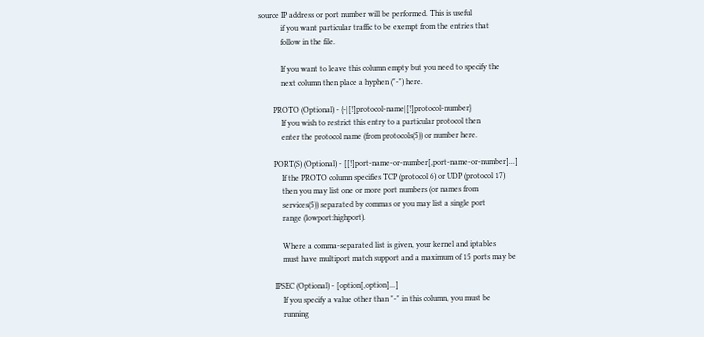source IP address or port number will be performed. This is useful
           if you want particular traffic to be exempt from the entries that
           follow in the file.

           If you want to leave this column empty but you need to specify the
           next column then place a hyphen ("-") here.

       PROTO (Optional) - {-|[!]protocol-name|[!]protocol-number}
           If you wish to restrict this entry to a particular protocol then
           enter the protocol name (from protocols(5)) or number here.

       PORT(S) (Optional) - [[!]port-name-or-number[,port-name-or-number]...]
           If the PROTO column specifies TCP (protocol 6) or UDP (protocol 17)
           then you may list one or more port numbers (or names from
           services(5)) separated by commas or you may list a single port
           range (lowport:highport).

           Where a comma-separated list is given, your kernel and iptables
           must have multiport match support and a maximum of 15 ports may be

       IPSEC (Optional) - [option[,option]...]
           If you specify a value other than "-" in this column, you must be
           running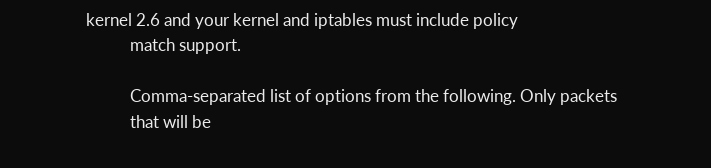kernel 2.6 and your kernel and iptables must include policy
           match support.

           Comma-separated list of options from the following. Only packets
           that will be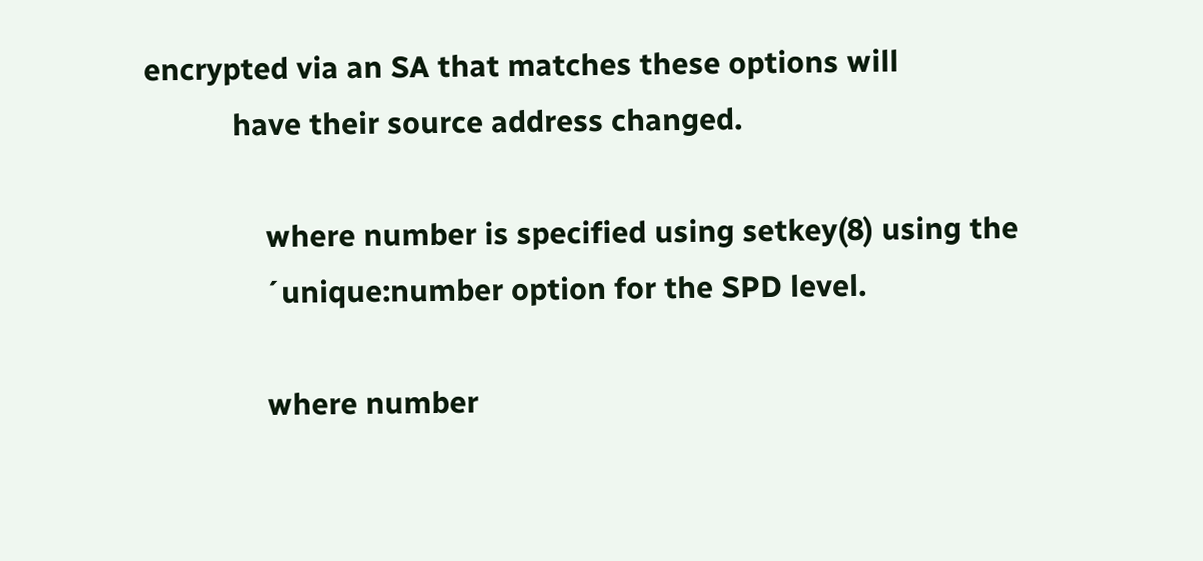encrypted via an SA that matches these options will
           have their source address changed.

               where number is specified using setkey(8) using the
               ´unique:number option for the SPD level.

               where number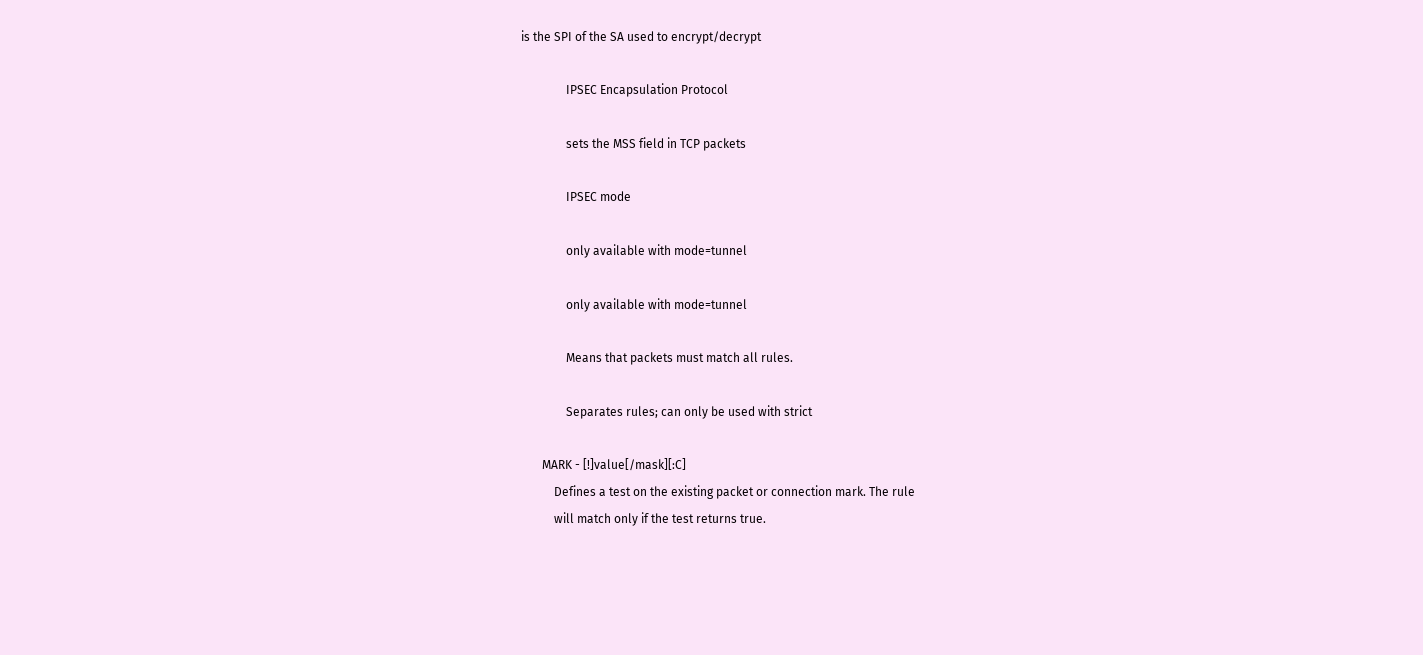is the SPI of the SA used to encrypt/decrypt

               IPSEC Encapsulation Protocol

               sets the MSS field in TCP packets

               IPSEC mode

               only available with mode=tunnel

               only available with mode=tunnel

               Means that packets must match all rules.

               Separates rules; can only be used with strict

       MARK - [!]value[/mask][:C]
           Defines a test on the existing packet or connection mark. The rule
           will match only if the test returns true.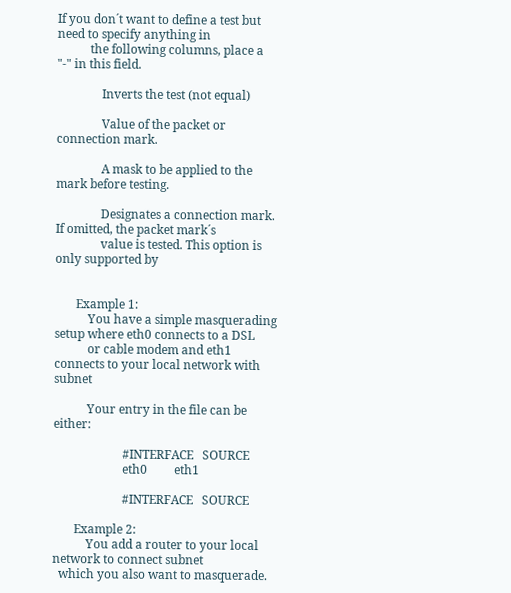If you don´t want to define a test but need to specify anything in
           the following columns, place a "-" in this field.

               Inverts the test (not equal)

               Value of the packet or connection mark.

               A mask to be applied to the mark before testing.

               Designates a connection mark. If omitted, the packet mark´s
               value is tested. This option is only supported by


       Example 1:
           You have a simple masquerading setup where eth0 connects to a DSL
           or cable modem and eth1 connects to your local network with subnet

           Your entry in the file can be either:

                       #INTERFACE   SOURCE
                       eth0         eth1

                       #INTERFACE   SOURCE

       Example 2:
           You add a router to your local network to connect subnet
  which you also want to masquerade.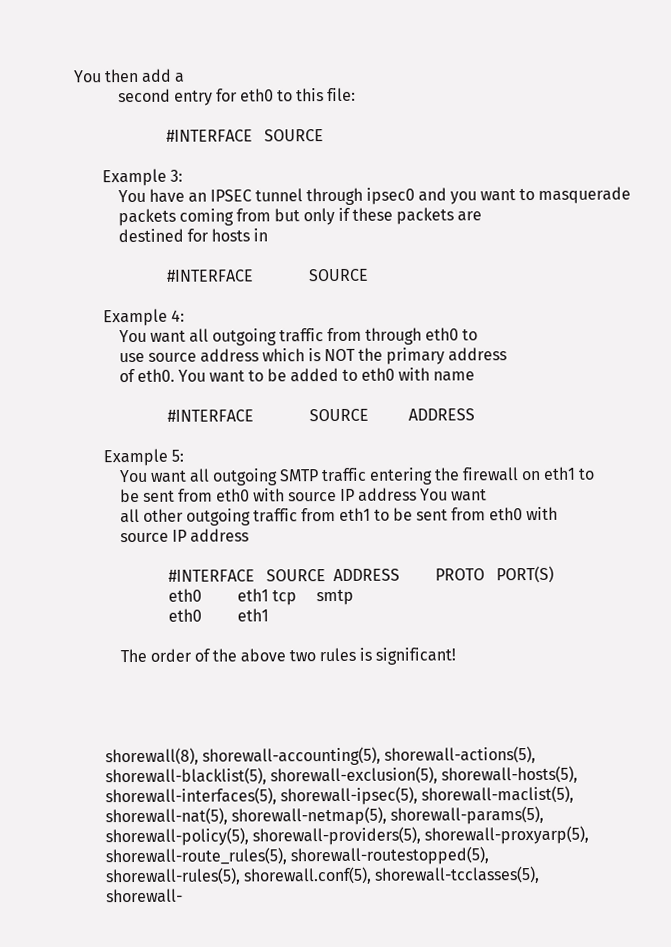You then add a
           second entry for eth0 to this file:

                       #INTERFACE   SOURCE

       Example 3:
           You have an IPSEC tunnel through ipsec0 and you want to masquerade
           packets coming from but only if these packets are
           destined for hosts in

                       #INTERFACE              SOURCE

       Example 4:
           You want all outgoing traffic from through eth0 to
           use source address which is NOT the primary address
           of eth0. You want to be added to eth0 with name

                       #INTERFACE              SOURCE          ADDRESS

       Example 5:
           You want all outgoing SMTP traffic entering the firewall on eth1 to
           be sent from eth0 with source IP address You want
           all other outgoing traffic from eth1 to be sent from eth0 with
           source IP address

                       #INTERFACE   SOURCE  ADDRESS         PROTO   PORT(S)
                       eth0         eth1 tcp     smtp
                       eth0         eth1

           The order of the above two rules is significant!




       shorewall(8), shorewall-accounting(5), shorewall-actions(5),
       shorewall-blacklist(5), shorewall-exclusion(5), shorewall-hosts(5),
       shorewall-interfaces(5), shorewall-ipsec(5), shorewall-maclist(5),
       shorewall-nat(5), shorewall-netmap(5), shorewall-params(5),
       shorewall-policy(5), shorewall-providers(5), shorewall-proxyarp(5),
       shorewall-route_rules(5), shorewall-routestopped(5),
       shorewall-rules(5), shorewall.conf(5), shorewall-tcclasses(5),
       shorewall-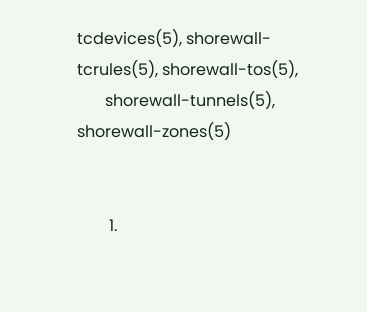tcdevices(5), shorewall-tcrules(5), shorewall-tos(5),
       shorewall-tunnels(5), shorewall-zones(5)


        1.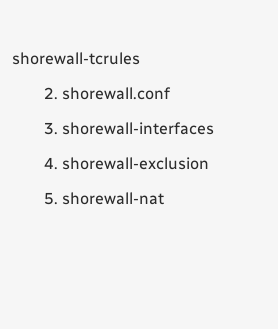shorewall-tcrules

        2. shorewall.conf

        3. shorewall-interfaces

        4. shorewall-exclusion

        5. shorewall-nat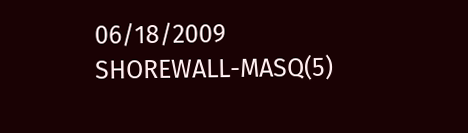06/18/2009                 SHOREWALL-MASQ(5)